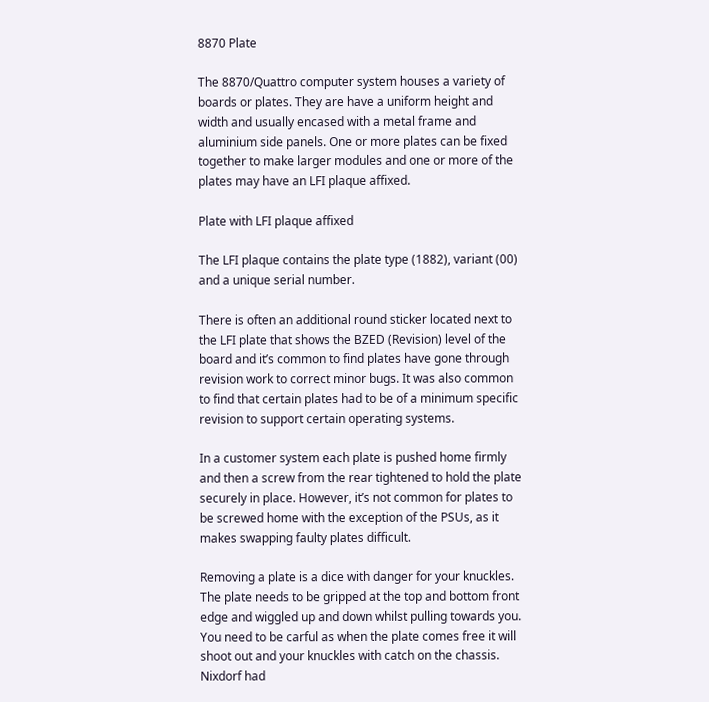8870 Plate

The 8870/Quattro computer system houses a variety of boards or plates. They are have a uniform height and width and usually encased with a metal frame and aluminium side panels. One or more plates can be fixed together to make larger modules and one or more of the plates may have an LFI plaque affixed.

Plate with LFI plaque affixed

The LFI plaque contains the plate type (1882), variant (00) and a unique serial number.

There is often an additional round sticker located next to the LFI plate that shows the BZED (Revision) level of the board and it’s common to find plates have gone through revision work to correct minor bugs. It was also common to find that certain plates had to be of a minimum specific revision to support certain operating systems.

In a customer system each plate is pushed home firmly and then a screw from the rear tightened to hold the plate securely in place. However, it’s not common for plates to be screwed home with the exception of the PSUs, as it makes swapping faulty plates difficult.

Removing a plate is a dice with danger for your knuckles. The plate needs to be gripped at the top and bottom front edge and wiggled up and down whilst pulling towards you. You need to be carful as when the plate comes free it will shoot out and your knuckles with catch on the chassis. Nixdorf had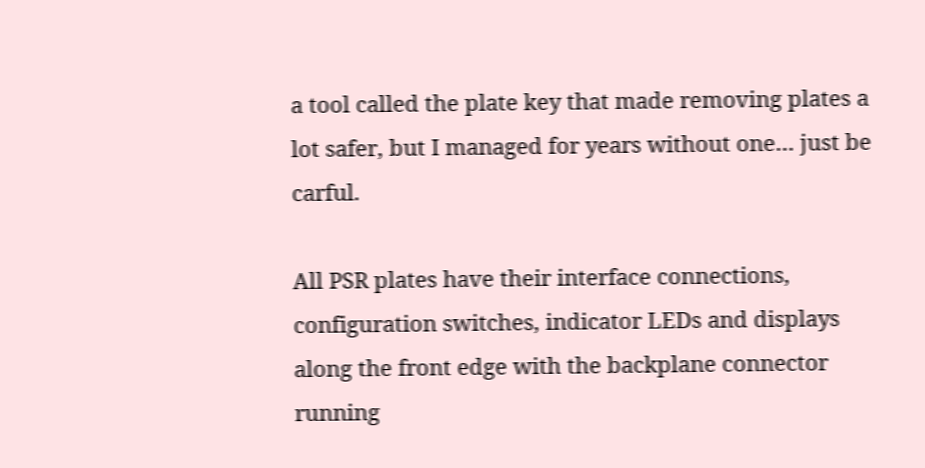a tool called the plate key that made removing plates a lot safer, but I managed for years without one… just be carful.

All PSR plates have their interface connections, configuration switches, indicator LEDs and displays along the front edge with the backplane connector running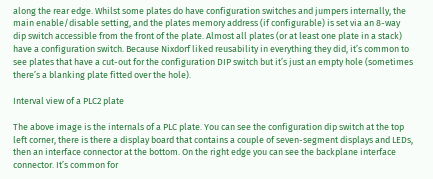along the rear edge. Whilst some plates do have configuration switches and jumpers internally, the main enable/disable setting, and the plates memory address (if configurable) is set via an 8-way dip switch accessible from the front of the plate. Almost all plates (or at least one plate in a stack) have a configuration switch. Because Nixdorf liked reusability in everything they did, it’s common to see plates that have a cut-out for the configuration DIP switch but it’s just an empty hole (sometimes there’s a blanking plate fitted over the hole).

Interval view of a PLC2 plate

The above image is the internals of a PLC plate. You can see the configuration dip switch at the top left corner, there is there a display board that contains a couple of seven-segment displays and LEDs, then an interface connector at the bottom. On the right edge you can see the backplane interface connector. It’s common for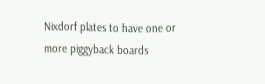Nixdorf plates to have one or more piggyback boards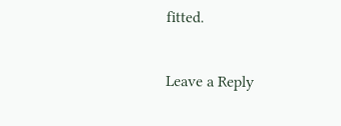fitted.

Leave a Reply